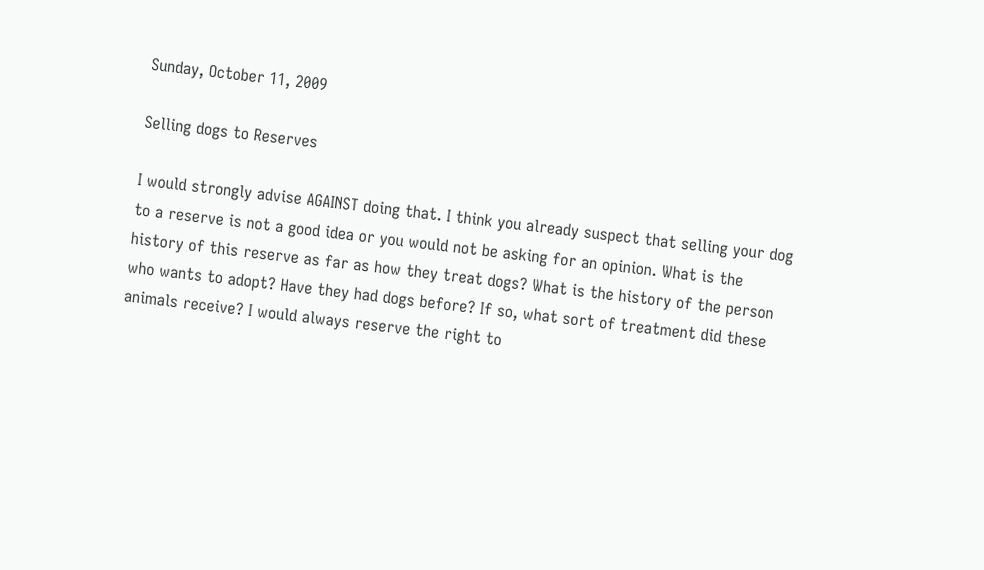Sunday, October 11, 2009

Selling dogs to Reserves

I would strongly advise AGAINST doing that. I think you already suspect that selling your dog to a reserve is not a good idea or you would not be asking for an opinion. What is the history of this reserve as far as how they treat dogs? What is the history of the person who wants to adopt? Have they had dogs before? If so, what sort of treatment did these animals receive? I would always reserve the right to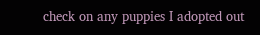check on any puppies I adopted out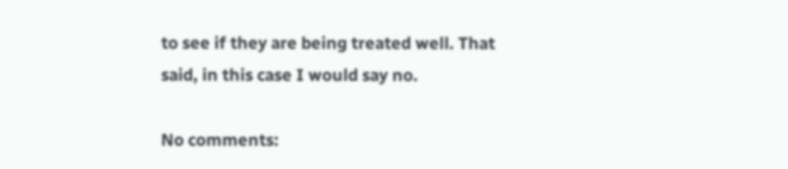to see if they are being treated well. That said, in this case I would say no.

No comments: